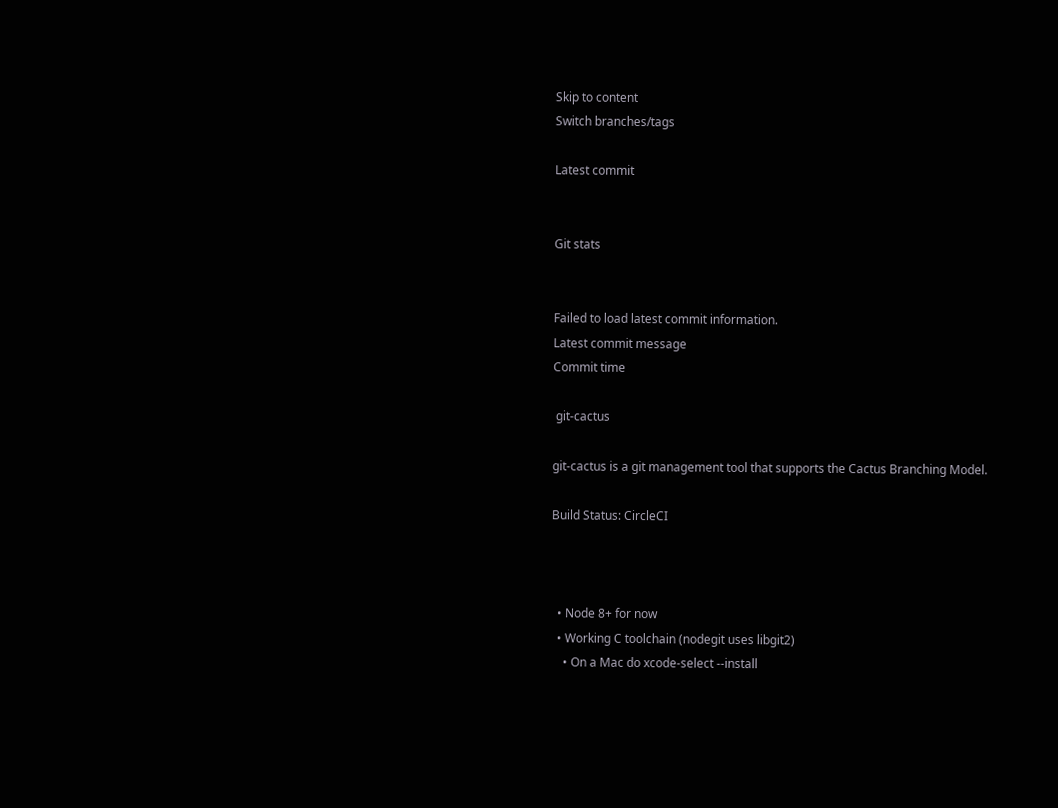Skip to content
Switch branches/tags

Latest commit


Git stats


Failed to load latest commit information.
Latest commit message
Commit time

 git-cactus

git-cactus is a git management tool that supports the Cactus Branching Model.

Build Status: CircleCI



  • Node 8+ for now
  • Working C toolchain (nodegit uses libgit2)
    • On a Mac do xcode-select --install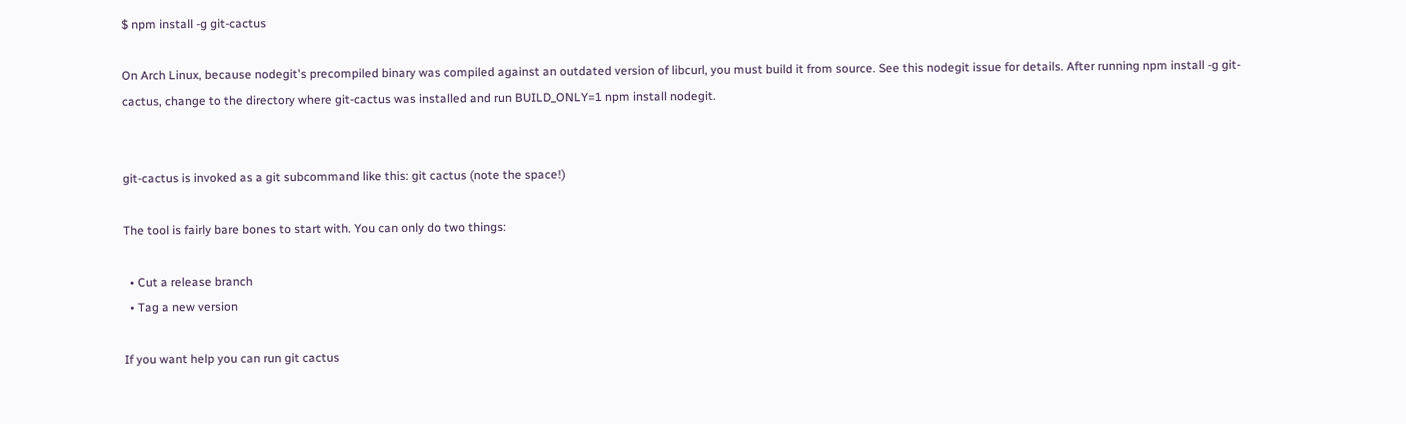$ npm install -g git-cactus

On Arch Linux, because nodegit's precompiled binary was compiled against an outdated version of libcurl, you must build it from source. See this nodegit issue for details. After running npm install -g git-cactus, change to the directory where git-cactus was installed and run BUILD_ONLY=1 npm install nodegit.


git-cactus is invoked as a git subcommand like this: git cactus (note the space!)

The tool is fairly bare bones to start with. You can only do two things:

  • Cut a release branch
  • Tag a new version

If you want help you can run git cactus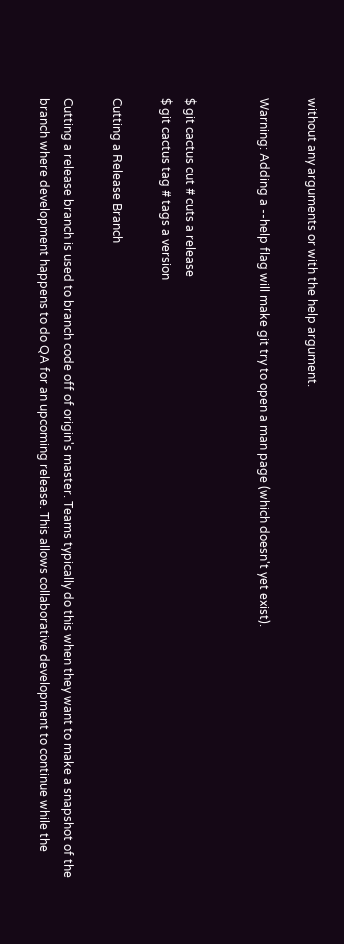without any arguments or with the help argument.

Warning: Adding a --help flag will make git try to open a man page (which doesn't yet exist).


$ git cactus cut # cuts a release
$ git cactus tag # tags a version

Cutting a Release Branch

Cutting a release branch is used to branch code off of origin's master. Teams typically do this when they want to make a snapshot of the branch where development happens to do QA for an upcoming release. This allows collaborative development to continue while the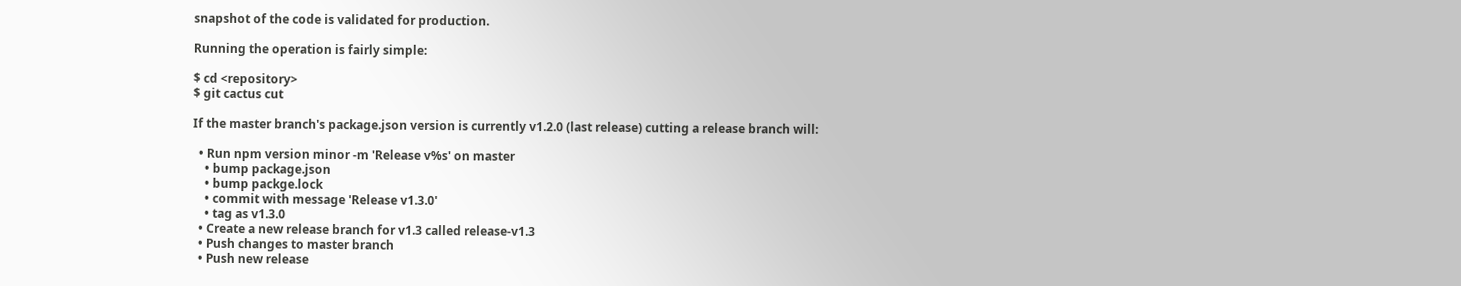snapshot of the code is validated for production.

Running the operation is fairly simple:

$ cd <repository>
$ git cactus cut

If the master branch's package.json version is currently v1.2.0 (last release) cutting a release branch will:

  • Run npm version minor -m 'Release v%s' on master
    • bump package.json
    • bump packge.lock
    • commit with message 'Release v1.3.0'
    • tag as v1.3.0
  • Create a new release branch for v1.3 called release-v1.3
  • Push changes to master branch
  • Push new release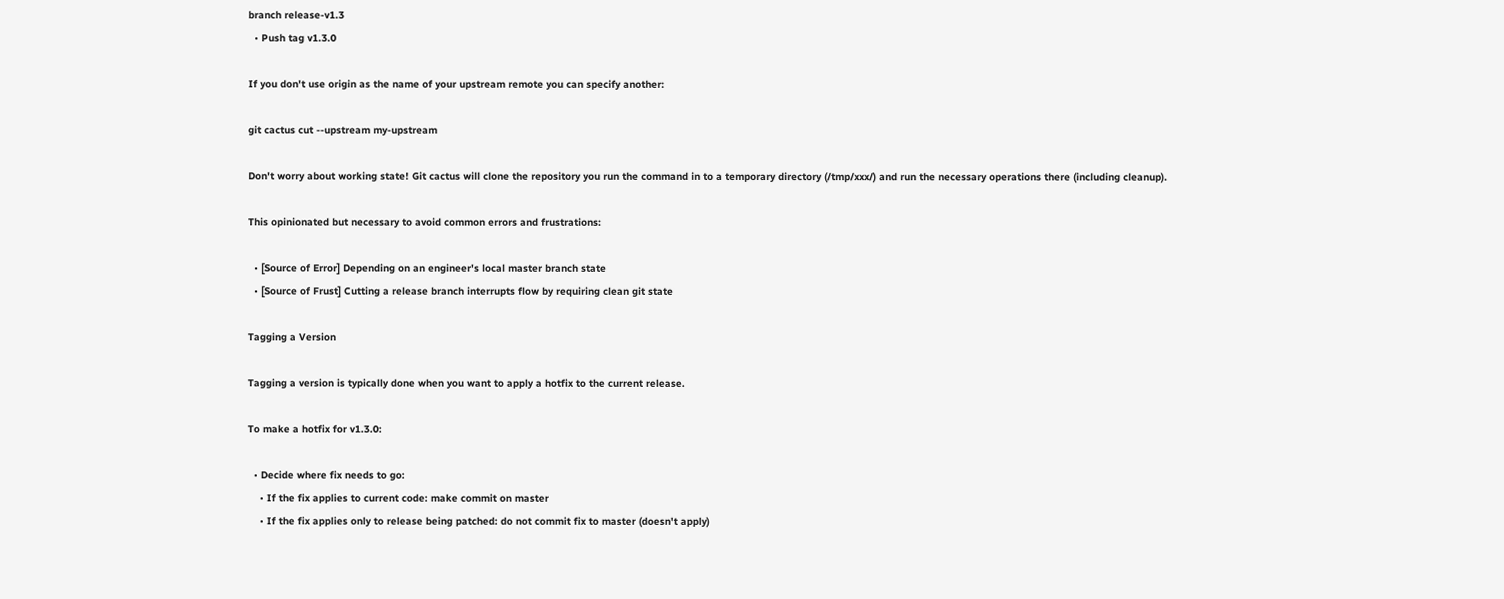branch release-v1.3
  • Push tag v1.3.0

If you don't use origin as the name of your upstream remote you can specify another:

git cactus cut --upstream my-upstream

Don't worry about working state! Git cactus will clone the repository you run the command in to a temporary directory (/tmp/xxx/) and run the necessary operations there (including cleanup).

This opinionated but necessary to avoid common errors and frustrations:

  • [Source of Error] Depending on an engineer's local master branch state
  • [Source of Frust] Cutting a release branch interrupts flow by requiring clean git state

Tagging a Version

Tagging a version is typically done when you want to apply a hotfix to the current release.

To make a hotfix for v1.3.0:

  • Decide where fix needs to go:
    • If the fix applies to current code: make commit on master
    • If the fix applies only to release being patched: do not commit fix to master (doesn't apply)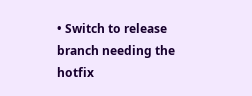• Switch to release branch needing the hotfix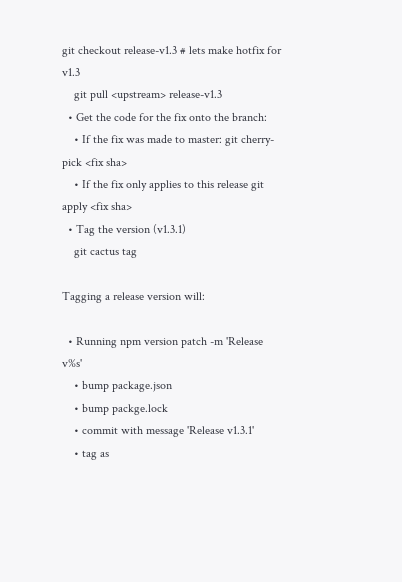git checkout release-v1.3 # lets make hotfix for v1.3
    git pull <upstream> release-v1.3
  • Get the code for the fix onto the branch:
    • If the fix was made to master: git cherry-pick <fix sha>
    • If the fix only applies to this release git apply <fix sha>
  • Tag the version (v1.3.1)
    git cactus tag

Tagging a release version will:

  • Running npm version patch -m 'Release v%s'
    • bump package.json
    • bump packge.lock
    • commit with message 'Release v1.3.1'
    • tag as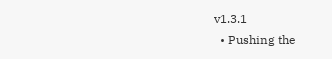v1.3.1
  • Pushing the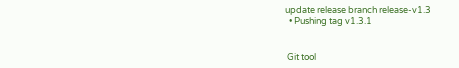update release branch release-v1.3
  • Pushing tag v1.3.1


 Git tool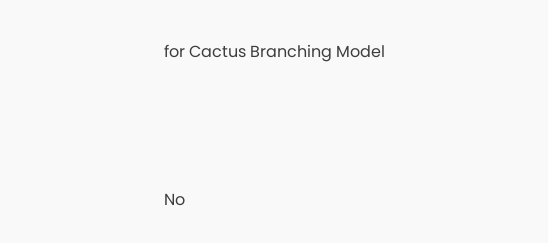for Cactus Branching Model





No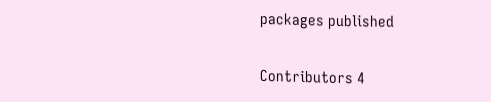packages published

Contributors 4